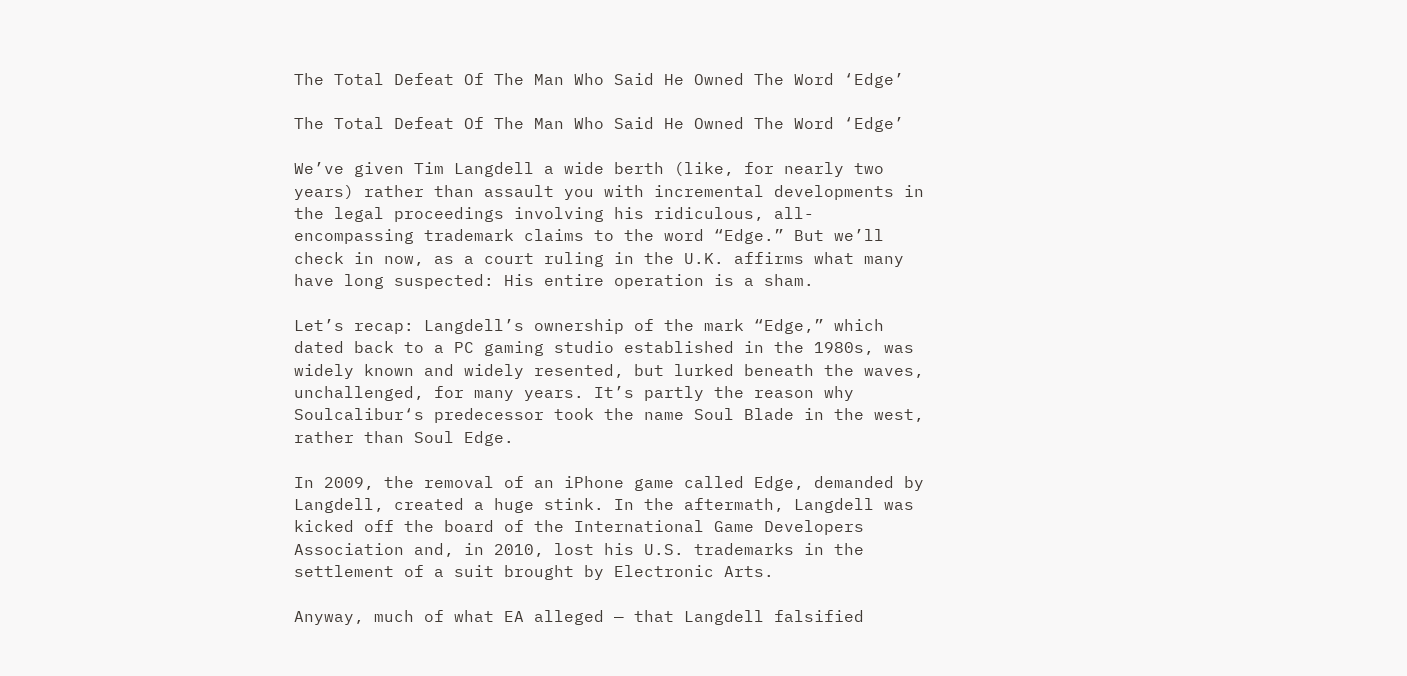The Total Defeat Of The Man Who Said He Owned The Word ‘Edge’

The Total Defeat Of The Man Who Said He Owned The Word ‘Edge’

We’ve given Tim Langdell a wide berth (like, for nearly two years) rather than assault you with incremental developments in the legal proceedings involving his ridiculous, all-encompassing trademark claims to the word “Edge.” But we’ll check in now, as a court ruling in the U.K. affirms what many have long suspected: His entire operation is a sham.

Let’s recap: Langdell’s ownership of the mark “Edge,” which dated back to a PC gaming studio established in the 1980s, was widely known and widely resented, but lurked beneath the waves, unchallenged, for many years. It’s partly the reason why Soulcalibur‘s predecessor took the name Soul Blade in the west, rather than Soul Edge.

In 2009, the removal of an iPhone game called Edge, demanded by Langdell, created a huge stink. In the aftermath, Langdell was kicked off the board of the International Game Developers Association and, in 2010, lost his U.S. trademarks in the settlement of a suit brought by Electronic Arts.

Anyway, much of what EA alleged — that Langdell falsified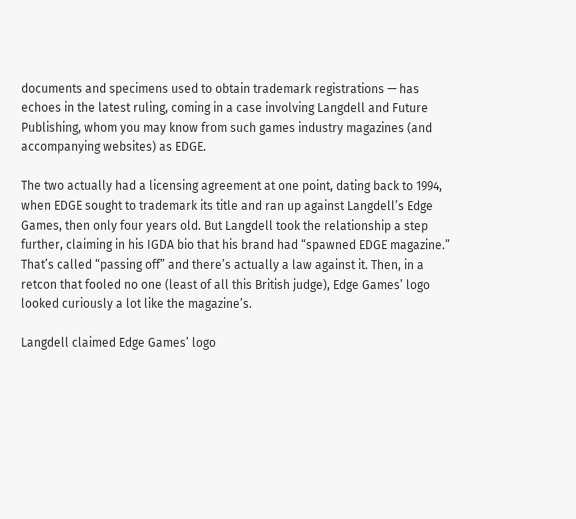documents and specimens used to obtain trademark registrations — has echoes in the latest ruling, coming in a case involving Langdell and Future Publishing, whom you may know from such games industry magazines (and accompanying websites) as EDGE.

The two actually had a licensing agreement at one point, dating back to 1994, when EDGE sought to trademark its title and ran up against Langdell’s Edge Games, then only four years old. But Langdell took the relationship a step further, claiming in his IGDA bio that his brand had “spawned EDGE magazine.” That’s called “passing off” and there’s actually a law against it. Then, in a retcon that fooled no one (least of all this British judge), Edge Games’ logo looked curiously a lot like the magazine’s.

Langdell claimed Edge Games’ logo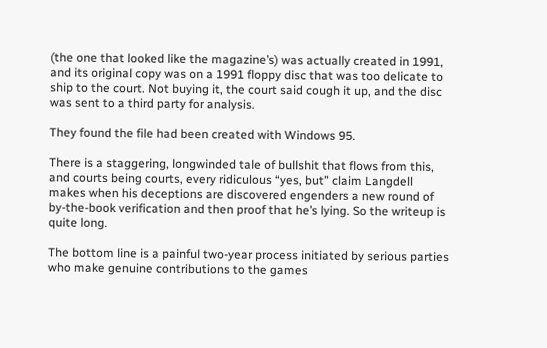(the one that looked like the magazine’s) was actually created in 1991, and its original copy was on a 1991 floppy disc that was too delicate to ship to the court. Not buying it, the court said cough it up, and the disc was sent to a third party for analysis.

They found the file had been created with Windows 95.

There is a staggering, longwinded tale of bullshit that flows from this, and courts being courts, every ridiculous “yes, but” claim Langdell makes when his deceptions are discovered engenders a new round of by-the-book verification and then proof that he’s lying. So the writeup is quite long.

The bottom line is a painful two-year process initiated by serious parties who make genuine contributions to the games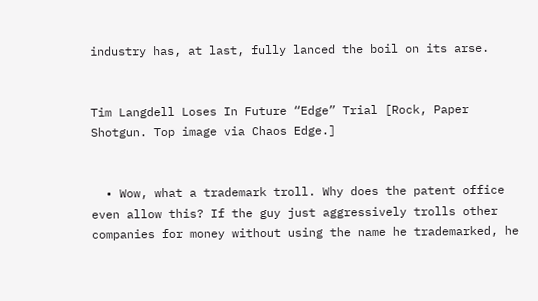industry has, at last, fully lanced the boil on its arse.


Tim Langdell Loses In Future “Edge” Trial [Rock, Paper Shotgun. Top image via Chaos Edge.]


  • Wow, what a trademark troll. Why does the patent office even allow this? If the guy just aggressively trolls other companies for money without using the name he trademarked, he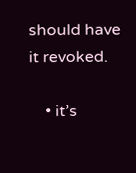should have it revoked.

    • it’s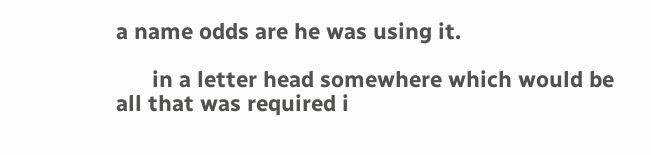a name odds are he was using it.

      in a letter head somewhere which would be all that was required i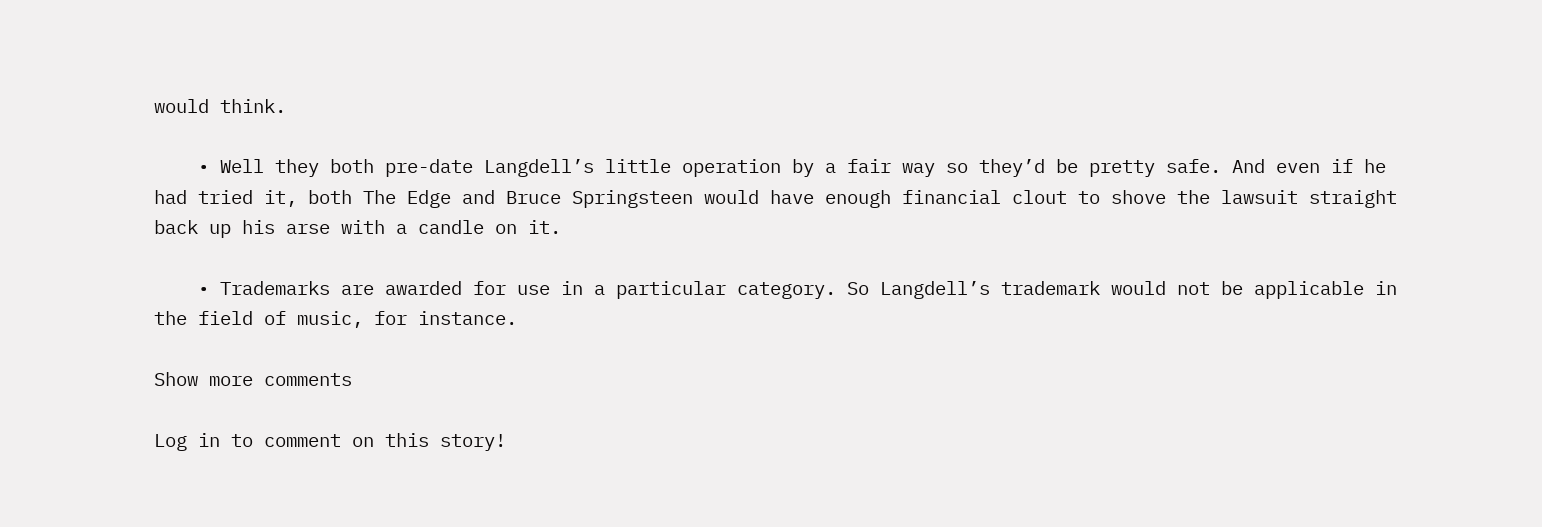would think.

    • Well they both pre-date Langdell’s little operation by a fair way so they’d be pretty safe. And even if he had tried it, both The Edge and Bruce Springsteen would have enough financial clout to shove the lawsuit straight back up his arse with a candle on it.

    • Trademarks are awarded for use in a particular category. So Langdell’s trademark would not be applicable in the field of music, for instance.

Show more comments

Log in to comment on this story!